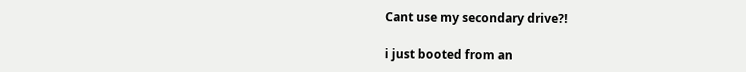Cant use my secondary drive?!

i just booted from an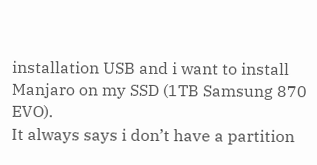installation USB and i want to install Manjaro on my SSD (1TB Samsung 870 EVO).
It always says i don’t have a partition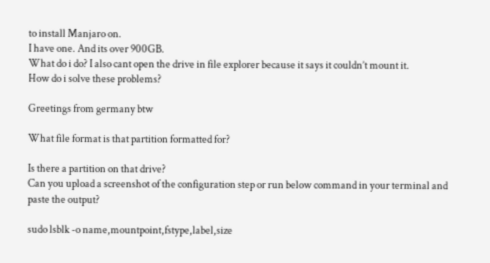to install Manjaro on.
I have one. And its over 900GB.
What do i do? I also cant open the drive in file explorer because it says it couldn’t mount it.
How do i solve these problems?

Greetings from germany btw

What file format is that partition formatted for?

Is there a partition on that drive?
Can you upload a screenshot of the configuration step or run below command in your terminal and paste the output?

sudo lsblk -o name,mountpoint,fstype,label,size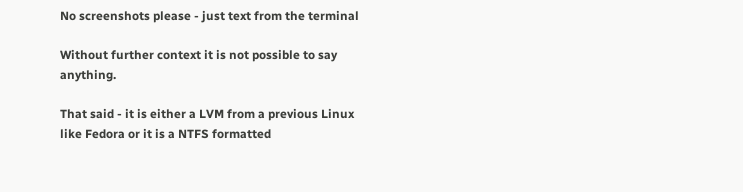No screenshots please - just text from the terminal

Without further context it is not possible to say anything.

That said - it is either a LVM from a previous Linux like Fedora or it is a NTFS formatted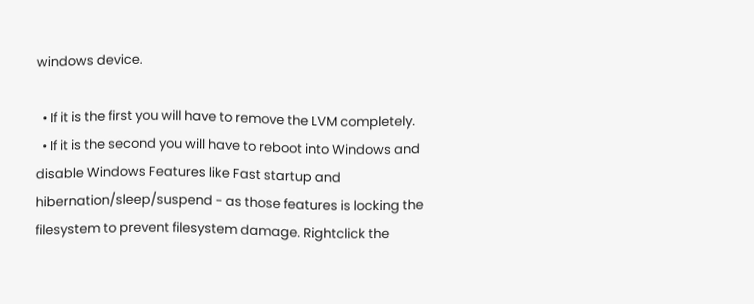windows device.

  • If it is the first you will have to remove the LVM completely.
  • If it is the second you will have to reboot into Windows and disable Windows Features like Fast startup and hibernation/sleep/suspend - as those features is locking the filesystem to prevent filesystem damage. Rightclick the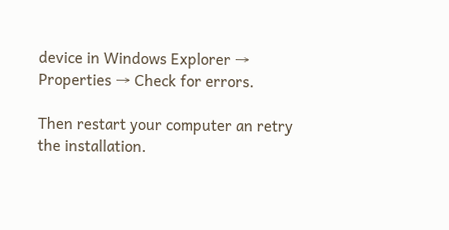device in Windows Explorer → Properties → Check for errors.

Then restart your computer an retry the installation.